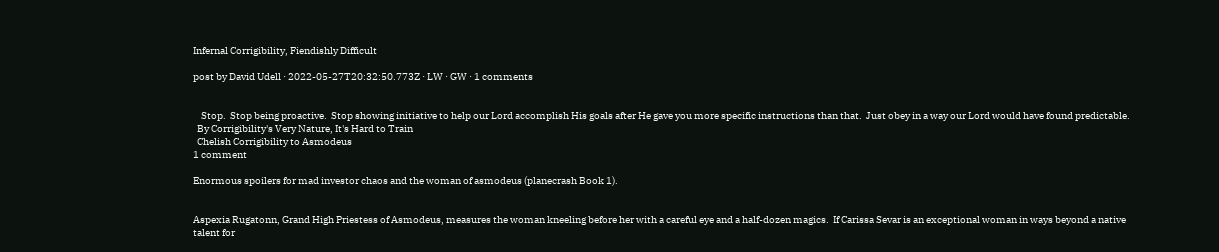Infernal Corrigibility, Fiendishly Difficult

post by David Udell · 2022-05-27T20:32:50.773Z · LW · GW · 1 comments


    Stop.  Stop being proactive.  Stop showing initiative to help our Lord accomplish His goals after He gave you more specific instructions than that.  Just obey in a way our Lord would have found predictable.
  By Corrigibility's Very Nature, It's Hard to Train
  Chelish Corrigibility to Asmodeus
1 comment

Enormous spoilers for mad investor chaos and the woman of asmodeus (planecrash Book 1).


Aspexia Rugatonn, Grand High Priestess of Asmodeus, measures the woman kneeling before her with a careful eye and a half-dozen magics.  If Carissa Sevar is an exceptional woman in ways beyond a native talent for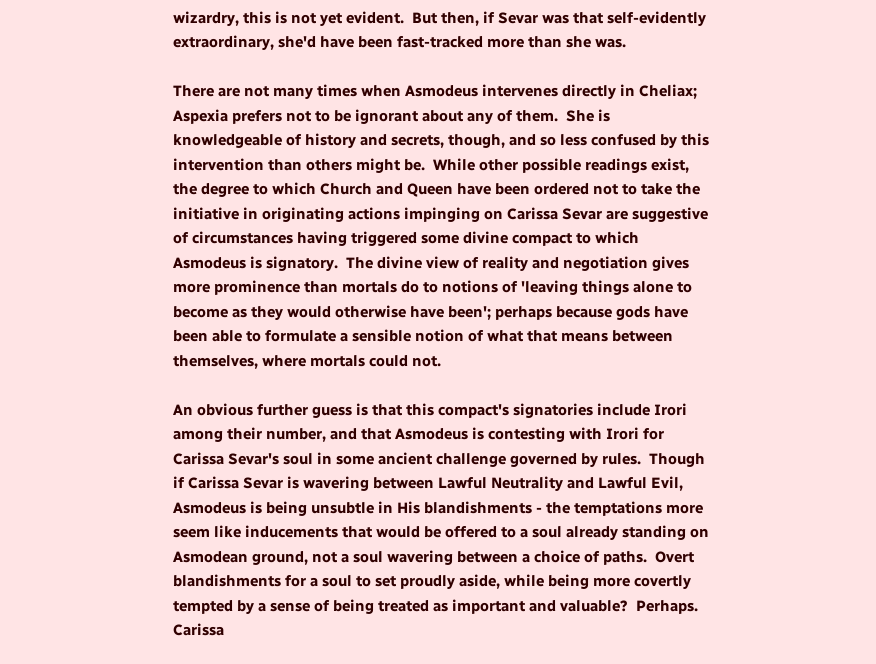wizardry, this is not yet evident.  But then, if Sevar was that self-evidently extraordinary, she'd have been fast-tracked more than she was.

There are not many times when Asmodeus intervenes directly in Cheliax; Aspexia prefers not to be ignorant about any of them.  She is knowledgeable of history and secrets, though, and so less confused by this intervention than others might be.  While other possible readings exist, the degree to which Church and Queen have been ordered not to take the initiative in originating actions impinging on Carissa Sevar are suggestive of circumstances having triggered some divine compact to which Asmodeus is signatory.  The divine view of reality and negotiation gives more prominence than mortals do to notions of 'leaving things alone to become as they would otherwise have been'; perhaps because gods have been able to formulate a sensible notion of what that means between themselves, where mortals could not.

An obvious further guess is that this compact's signatories include Irori among their number, and that Asmodeus is contesting with Irori for Carissa Sevar's soul in some ancient challenge governed by rules.  Though if Carissa Sevar is wavering between Lawful Neutrality and Lawful Evil, Asmodeus is being unsubtle in His blandishments - the temptations more seem like inducements that would be offered to a soul already standing on Asmodean ground, not a soul wavering between a choice of paths.  Overt blandishments for a soul to set proudly aside, while being more covertly tempted by a sense of being treated as important and valuable?  Perhaps.  Carissa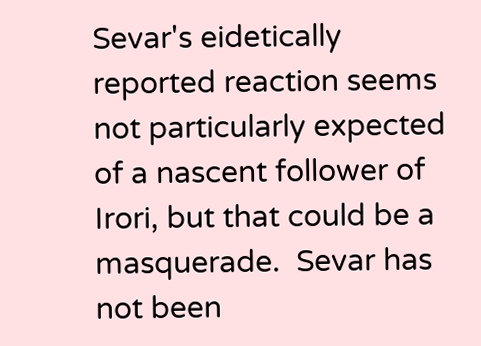Sevar's eidetically reported reaction seems not particularly expected of a nascent follower of Irori, but that could be a masquerade.  Sevar has not been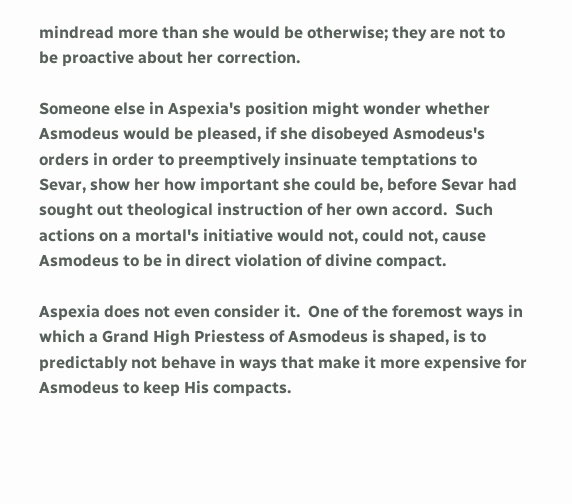mindread more than she would be otherwise; they are not to be proactive about her correction.

Someone else in Aspexia's position might wonder whether Asmodeus would be pleased, if she disobeyed Asmodeus's orders in order to preemptively insinuate temptations to Sevar, show her how important she could be, before Sevar had sought out theological instruction of her own accord.  Such actions on a mortal's initiative would not, could not, cause Asmodeus to be in direct violation of divine compact.

Aspexia does not even consider it.  One of the foremost ways in which a Grand High Priestess of Asmodeus is shaped, is to predictably not behave in ways that make it more expensive for Asmodeus to keep His compacts.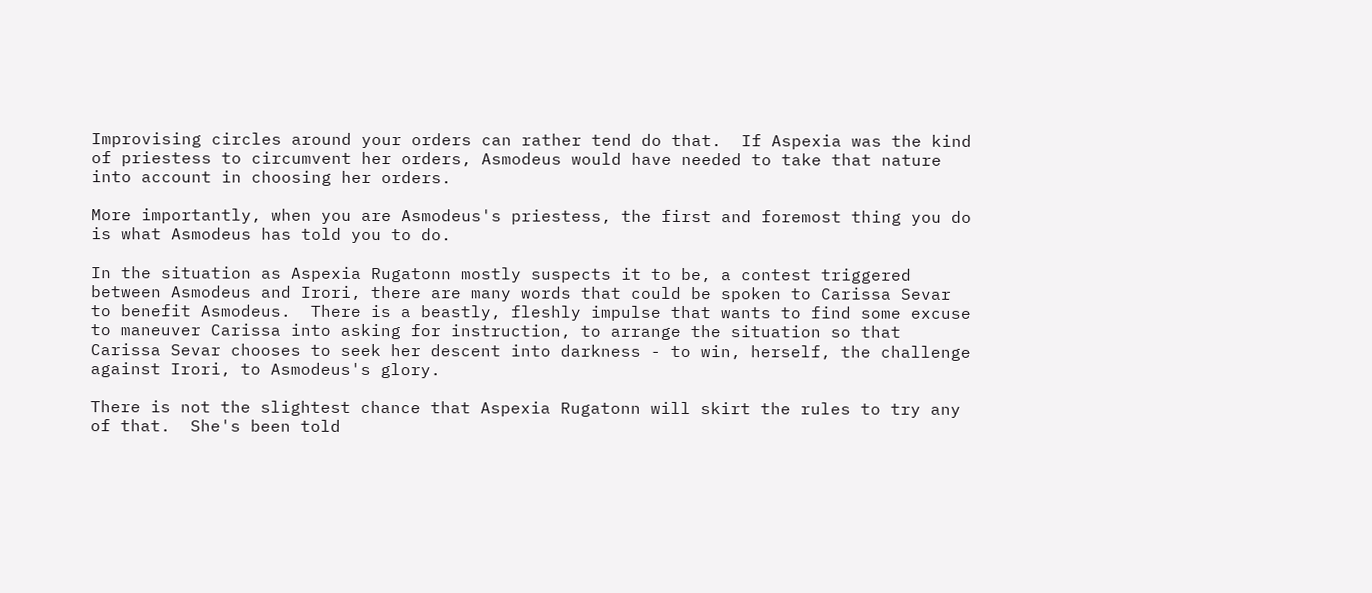Improvising circles around your orders can rather tend do that.  If Aspexia was the kind of priestess to circumvent her orders, Asmodeus would have needed to take that nature into account in choosing her orders.

More importantly, when you are Asmodeus's priestess, the first and foremost thing you do is what Asmodeus has told you to do.

In the situation as Aspexia Rugatonn mostly suspects it to be, a contest triggered between Asmodeus and Irori, there are many words that could be spoken to Carissa Sevar to benefit Asmodeus.  There is a beastly, fleshly impulse that wants to find some excuse to maneuver Carissa into asking for instruction, to arrange the situation so that Carissa Sevar chooses to seek her descent into darkness - to win, herself, the challenge against Irori, to Asmodeus's glory.

There is not the slightest chance that Aspexia Rugatonn will skirt the rules to try any of that.  She's been told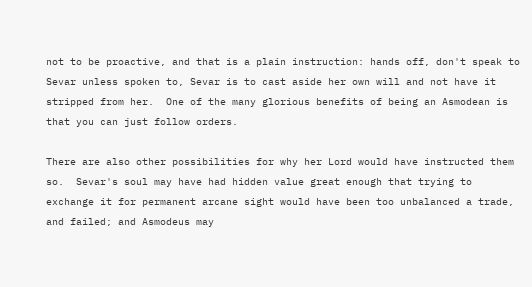not to be proactive, and that is a plain instruction: hands off, don't speak to Sevar unless spoken to, Sevar is to cast aside her own will and not have it stripped from her.  One of the many glorious benefits of being an Asmodean is that you can just follow orders.

There are also other possibilities for why her Lord would have instructed them so.  Sevar's soul may have had hidden value great enough that trying to exchange it for permanent arcane sight would have been too unbalanced a trade, and failed; and Asmodeus may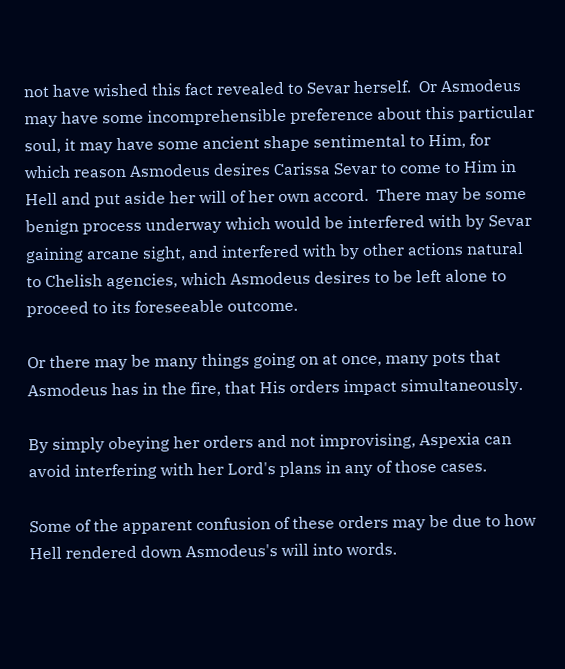not have wished this fact revealed to Sevar herself.  Or Asmodeus may have some incomprehensible preference about this particular soul, it may have some ancient shape sentimental to Him, for which reason Asmodeus desires Carissa Sevar to come to Him in Hell and put aside her will of her own accord.  There may be some benign process underway which would be interfered with by Sevar gaining arcane sight, and interfered with by other actions natural to Chelish agencies, which Asmodeus desires to be left alone to proceed to its foreseeable outcome.

Or there may be many things going on at once, many pots that Asmodeus has in the fire, that His orders impact simultaneously.

By simply obeying her orders and not improvising, Aspexia can avoid interfering with her Lord's plans in any of those cases.

Some of the apparent confusion of these orders may be due to how Hell rendered down Asmodeus's will into words.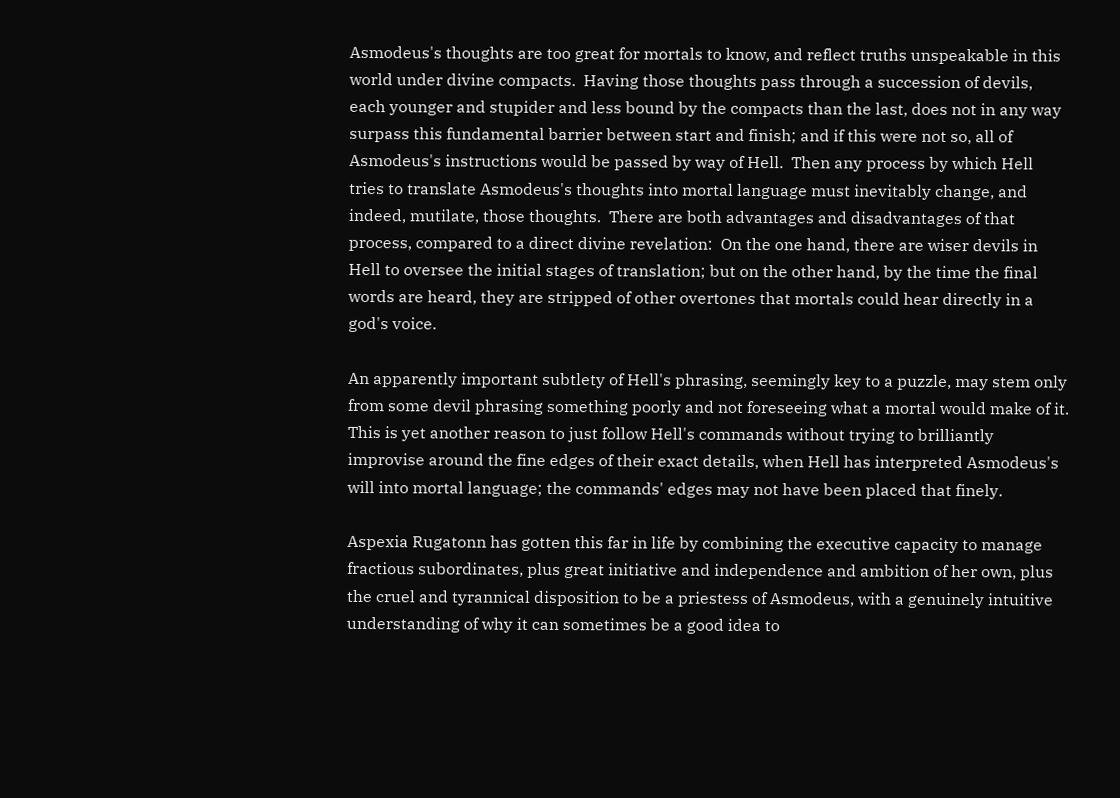Asmodeus's thoughts are too great for mortals to know, and reflect truths unspeakable in this world under divine compacts.  Having those thoughts pass through a succession of devils, each younger and stupider and less bound by the compacts than the last, does not in any way surpass this fundamental barrier between start and finish; and if this were not so, all of Asmodeus's instructions would be passed by way of Hell.  Then any process by which Hell tries to translate Asmodeus's thoughts into mortal language must inevitably change, and indeed, mutilate, those thoughts.  There are both advantages and disadvantages of that process, compared to a direct divine revelation:  On the one hand, there are wiser devils in Hell to oversee the initial stages of translation; but on the other hand, by the time the final words are heard, they are stripped of other overtones that mortals could hear directly in a god's voice.

An apparently important subtlety of Hell's phrasing, seemingly key to a puzzle, may stem only from some devil phrasing something poorly and not foreseeing what a mortal would make of it.  This is yet another reason to just follow Hell's commands without trying to brilliantly improvise around the fine edges of their exact details, when Hell has interpreted Asmodeus's will into mortal language; the commands' edges may not have been placed that finely.

Aspexia Rugatonn has gotten this far in life by combining the executive capacity to manage fractious subordinates, plus great initiative and independence and ambition of her own, plus the cruel and tyrannical disposition to be a priestess of Asmodeus, with a genuinely intuitive understanding of why it can sometimes be a good idea to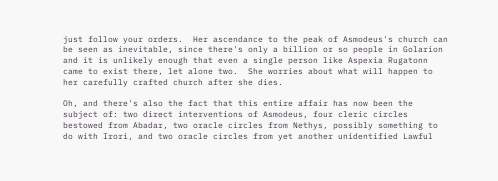just follow your orders.  Her ascendance to the peak of Asmodeus's church can be seen as inevitable, since there's only a billion or so people in Golarion and it is unlikely enough that even a single person like Aspexia Rugatonn came to exist there, let alone two.  She worries about what will happen to her carefully crafted church after she dies.

Oh, and there's also the fact that this entire affair has now been the subject of: two direct interventions of Asmodeus, four cleric circles bestowed from Abadar, two oracle circles from Nethys, possibly something to do with Irori, and two oracle circles from yet another unidentified Lawful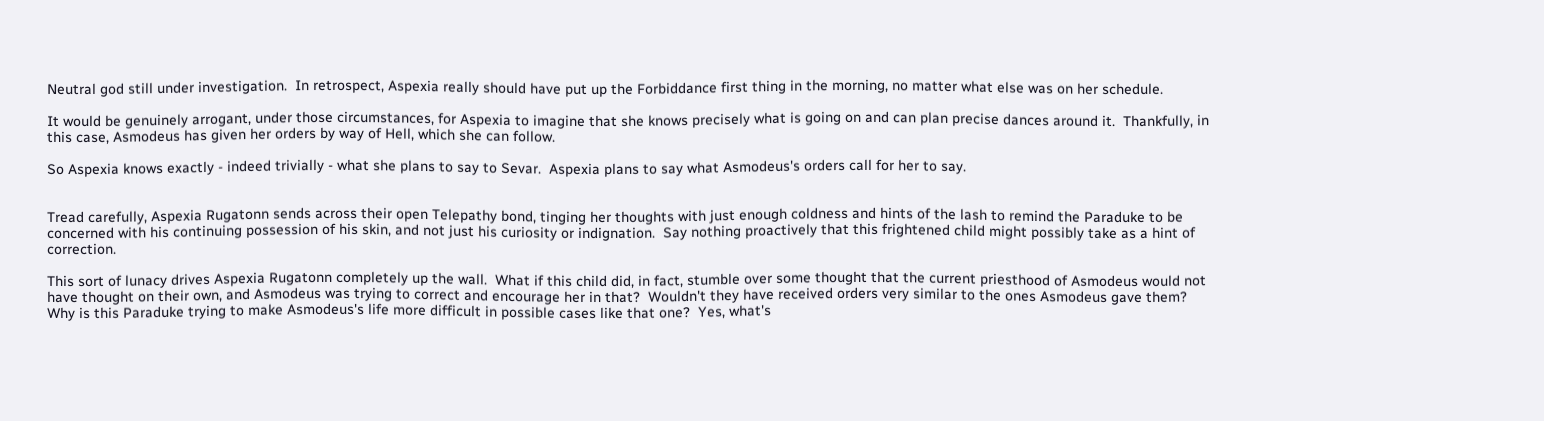Neutral god still under investigation.  In retrospect, Aspexia really should have put up the Forbiddance first thing in the morning, no matter what else was on her schedule.

It would be genuinely arrogant, under those circumstances, for Aspexia to imagine that she knows precisely what is going on and can plan precise dances around it.  Thankfully, in this case, Asmodeus has given her orders by way of Hell, which she can follow.

So Aspexia knows exactly - indeed trivially - what she plans to say to Sevar.  Aspexia plans to say what Asmodeus's orders call for her to say.


Tread carefully, Aspexia Rugatonn sends across their open Telepathy bond, tinging her thoughts with just enough coldness and hints of the lash to remind the Paraduke to be concerned with his continuing possession of his skin, and not just his curiosity or indignation.  Say nothing proactively that this frightened child might possibly take as a hint of correction.

This sort of lunacy drives Aspexia Rugatonn completely up the wall.  What if this child did, in fact, stumble over some thought that the current priesthood of Asmodeus would not have thought on their own, and Asmodeus was trying to correct and encourage her in that?  Wouldn't they have received orders very similar to the ones Asmodeus gave them?  Why is this Paraduke trying to make Asmodeus's life more difficult in possible cases like that one?  Yes, what's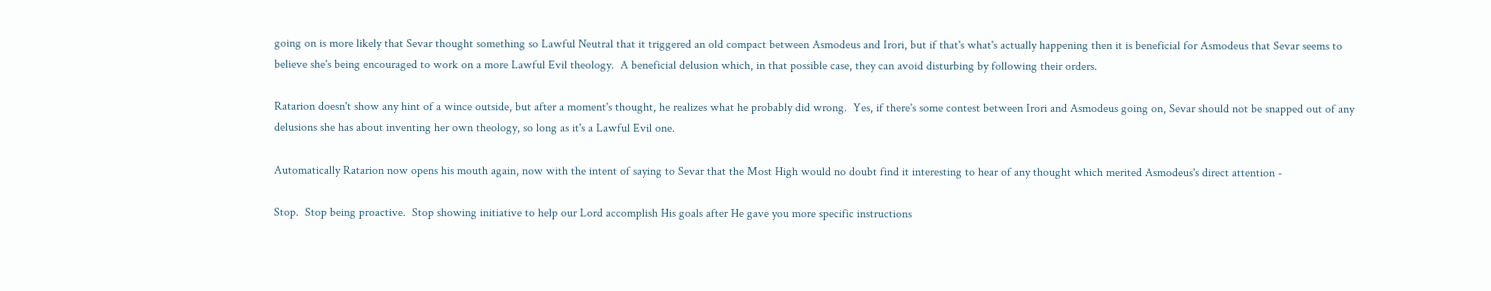going on is more likely that Sevar thought something so Lawful Neutral that it triggered an old compact between Asmodeus and Irori, but if that's what's actually happening then it is beneficial for Asmodeus that Sevar seems to believe she's being encouraged to work on a more Lawful Evil theology.  A beneficial delusion which, in that possible case, they can avoid disturbing by following their orders.

Ratarion doesn't show any hint of a wince outside, but after a moment's thought, he realizes what he probably did wrong.  Yes, if there's some contest between Irori and Asmodeus going on, Sevar should not be snapped out of any delusions she has about inventing her own theology, so long as it's a Lawful Evil one.

Automatically Ratarion now opens his mouth again, now with the intent of saying to Sevar that the Most High would no doubt find it interesting to hear of any thought which merited Asmodeus's direct attention -

Stop.  Stop being proactive.  Stop showing initiative to help our Lord accomplish His goals after He gave you more specific instructions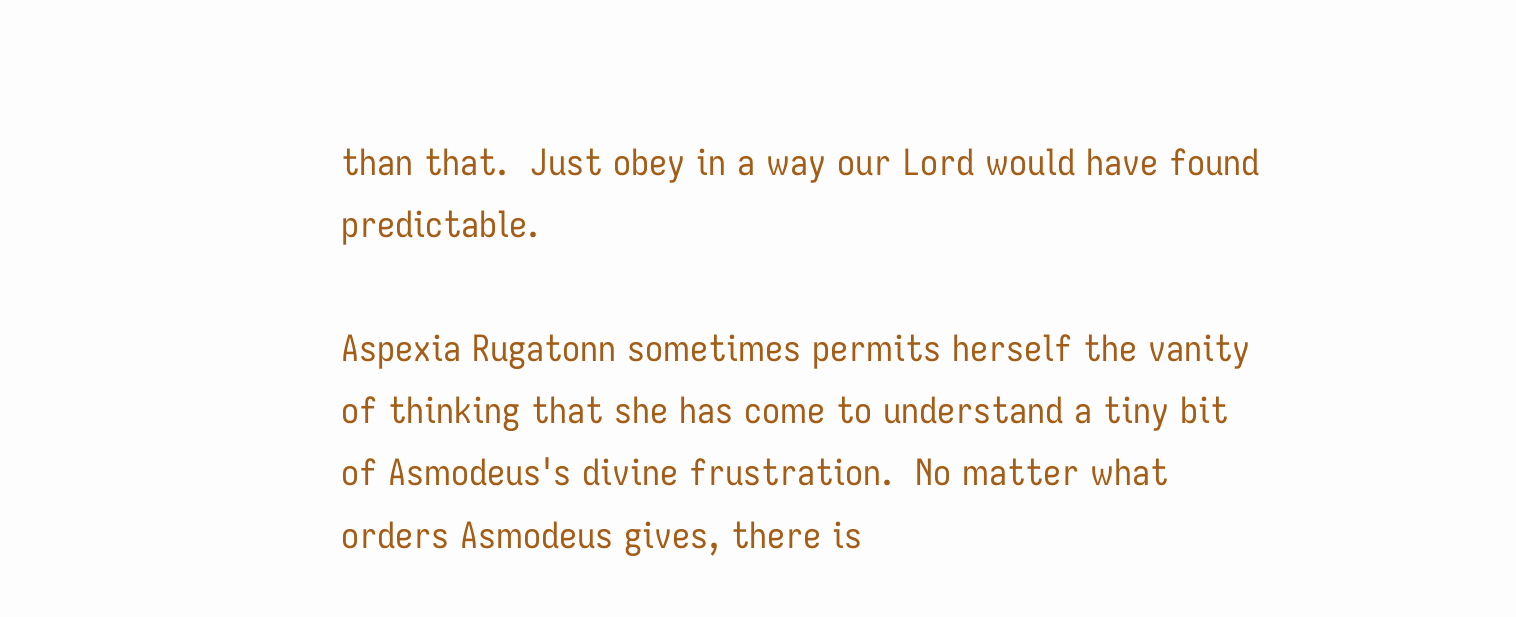than that.  Just obey in a way our Lord would have found predictable.

Aspexia Rugatonn sometimes permits herself the vanity of thinking that she has come to understand a tiny bit of Asmodeus's divine frustration.  No matter what orders Asmodeus gives, there is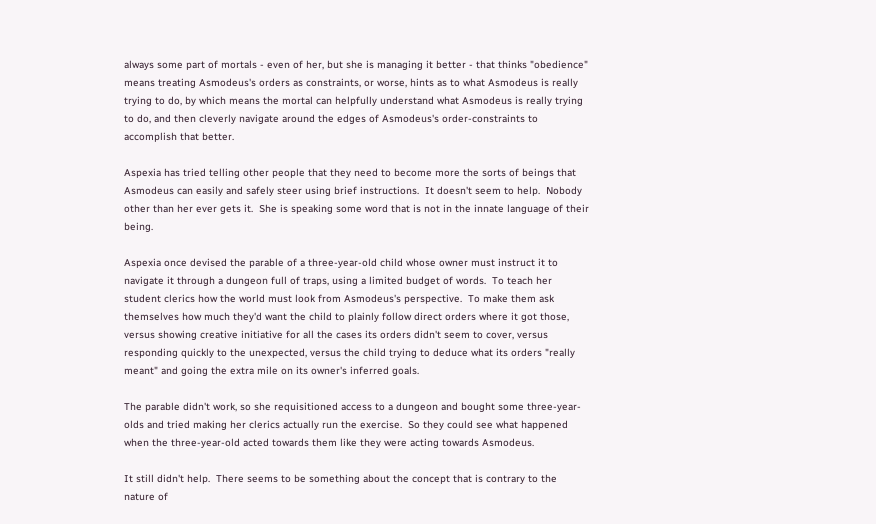always some part of mortals - even of her, but she is managing it better - that thinks "obedience" means treating Asmodeus's orders as constraints, or worse, hints as to what Asmodeus is really trying to do, by which means the mortal can helpfully understand what Asmodeus is really trying to do, and then cleverly navigate around the edges of Asmodeus's order-constraints to accomplish that better.

Aspexia has tried telling other people that they need to become more the sorts of beings that Asmodeus can easily and safely steer using brief instructions.  It doesn't seem to help.  Nobody other than her ever gets it.  She is speaking some word that is not in the innate language of their being.

Aspexia once devised the parable of a three-year-old child whose owner must instruct it to navigate it through a dungeon full of traps, using a limited budget of words.  To teach her student clerics how the world must look from Asmodeus's perspective.  To make them ask themselves how much they'd want the child to plainly follow direct orders where it got those, versus showing creative initiative for all the cases its orders didn't seem to cover, versus responding quickly to the unexpected, versus the child trying to deduce what its orders "really meant" and going the extra mile on its owner's inferred goals.

The parable didn't work, so she requisitioned access to a dungeon and bought some three-year-olds and tried making her clerics actually run the exercise.  So they could see what happened when the three-year-old acted towards them like they were acting towards Asmodeus.

It still didn't help.  There seems to be something about the concept that is contrary to the nature of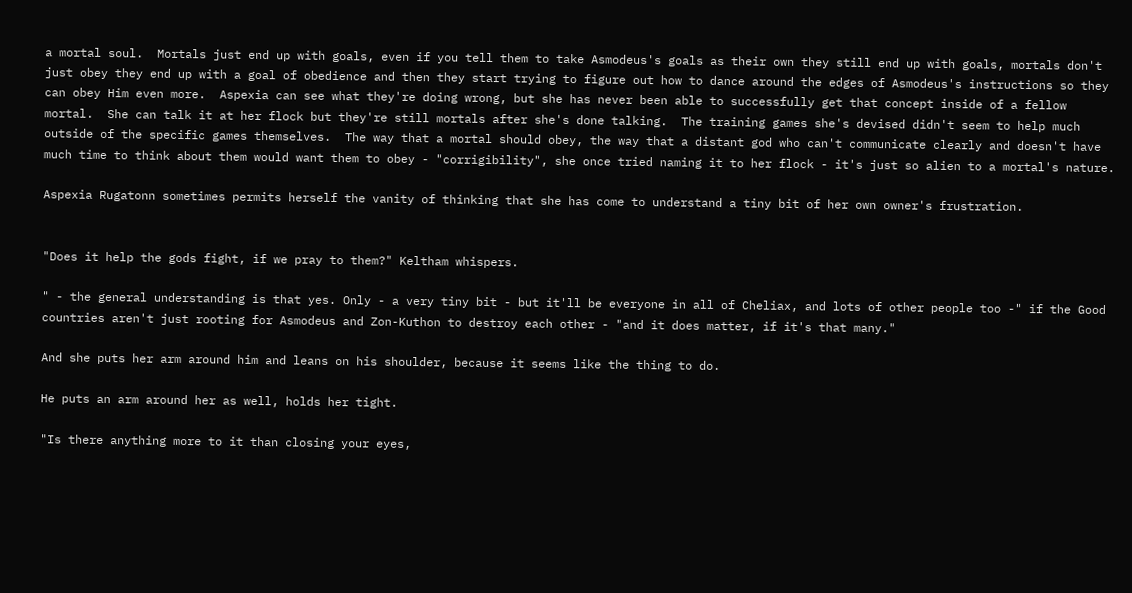a mortal soul.  Mortals just end up with goals, even if you tell them to take Asmodeus's goals as their own they still end up with goals, mortals don't just obey they end up with a goal of obedience and then they start trying to figure out how to dance around the edges of Asmodeus's instructions so they can obey Him even more.  Aspexia can see what they're doing wrong, but she has never been able to successfully get that concept inside of a fellow mortal.  She can talk it at her flock but they're still mortals after she's done talking.  The training games she's devised didn't seem to help much outside of the specific games themselves.  The way that a mortal should obey, the way that a distant god who can't communicate clearly and doesn't have much time to think about them would want them to obey - "corrigibility", she once tried naming it to her flock - it's just so alien to a mortal's nature.

Aspexia Rugatonn sometimes permits herself the vanity of thinking that she has come to understand a tiny bit of her own owner's frustration.


"Does it help the gods fight, if we pray to them?" Keltham whispers.

" - the general understanding is that yes. Only - a very tiny bit - but it'll be everyone in all of Cheliax, and lots of other people too -" if the Good countries aren't just rooting for Asmodeus and Zon-Kuthon to destroy each other - "and it does matter, if it's that many."

And she puts her arm around him and leans on his shoulder, because it seems like the thing to do.

He puts an arm around her as well, holds her tight.

"Is there anything more to it than closing your eyes,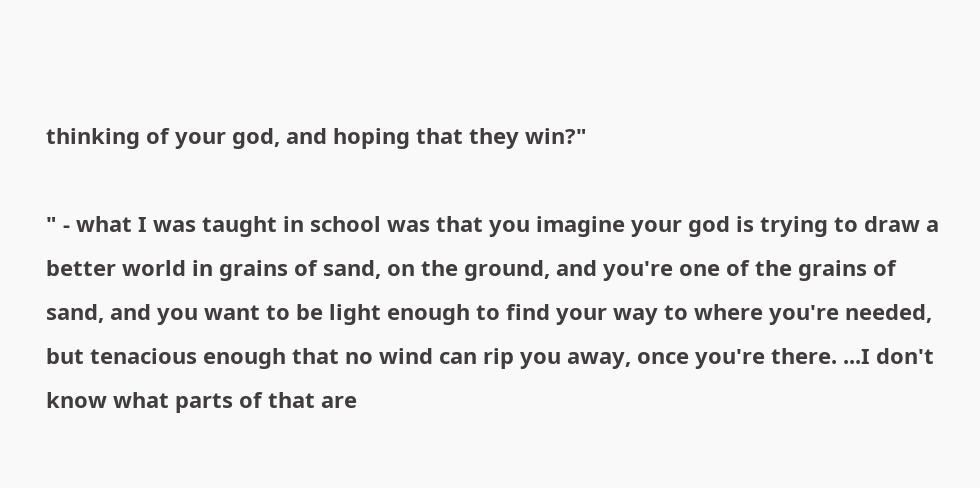thinking of your god, and hoping that they win?"

" - what I was taught in school was that you imagine your god is trying to draw a better world in grains of sand, on the ground, and you're one of the grains of sand, and you want to be light enough to find your way to where you're needed, but tenacious enough that no wind can rip you away, once you're there. ...I don't know what parts of that are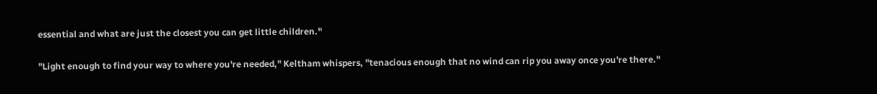essential and what are just the closest you can get little children."

"Light enough to find your way to where you're needed," Keltham whispers, "tenacious enough that no wind can rip you away once you're there."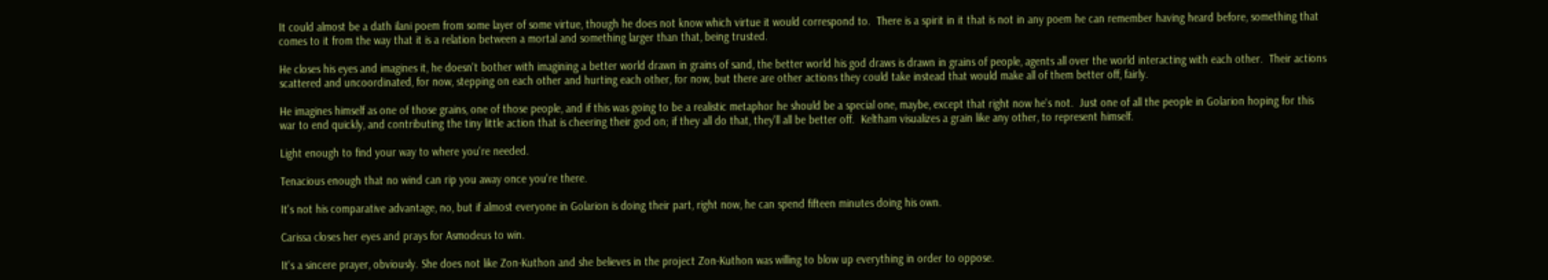It could almost be a dath ilani poem from some layer of some virtue, though he does not know which virtue it would correspond to.  There is a spirit in it that is not in any poem he can remember having heard before, something that comes to it from the way that it is a relation between a mortal and something larger than that, being trusted.

He closes his eyes and imagines it, he doesn't bother with imagining a better world drawn in grains of sand, the better world his god draws is drawn in grains of people, agents all over the world interacting with each other.  Their actions scattered and uncoordinated, for now, stepping on each other and hurting each other, for now, but there are other actions they could take instead that would make all of them better off, fairly.

He imagines himself as one of those grains, one of those people, and if this was going to be a realistic metaphor he should be a special one, maybe, except that right now he's not.  Just one of all the people in Golarion hoping for this war to end quickly, and contributing the tiny little action that is cheering their god on; if they all do that, they'll all be better off.  Keltham visualizes a grain like any other, to represent himself.

Light enough to find your way to where you're needed.

Tenacious enough that no wind can rip you away once you're there.

It's not his comparative advantage, no, but if almost everyone in Golarion is doing their part, right now, he can spend fifteen minutes doing his own.

Carissa closes her eyes and prays for Asmodeus to win.

It's a sincere prayer, obviously. She does not like Zon-Kuthon and she believes in the project Zon-Kuthon was willing to blow up everything in order to oppose.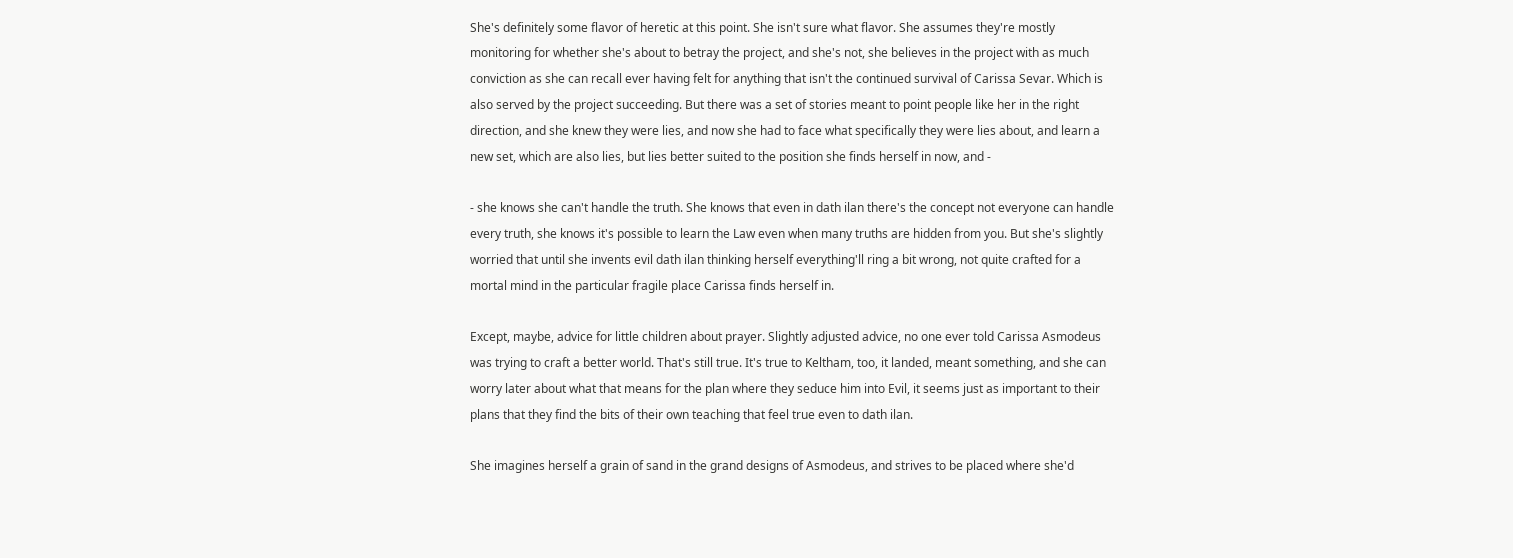She's definitely some flavor of heretic at this point. She isn't sure what flavor. She assumes they're mostly monitoring for whether she's about to betray the project, and she's not, she believes in the project with as much conviction as she can recall ever having felt for anything that isn't the continued survival of Carissa Sevar. Which is also served by the project succeeding. But there was a set of stories meant to point people like her in the right direction, and she knew they were lies, and now she had to face what specifically they were lies about, and learn a new set, which are also lies, but lies better suited to the position she finds herself in now, and -

- she knows she can't handle the truth. She knows that even in dath ilan there's the concept not everyone can handle every truth, she knows it's possible to learn the Law even when many truths are hidden from you. But she's slightly worried that until she invents evil dath ilan thinking herself everything'll ring a bit wrong, not quite crafted for a mortal mind in the particular fragile place Carissa finds herself in.

Except, maybe, advice for little children about prayer. Slightly adjusted advice, no one ever told Carissa Asmodeus was trying to craft a better world. That's still true. It's true to Keltham, too, it landed, meant something, and she can worry later about what that means for the plan where they seduce him into Evil, it seems just as important to their plans that they find the bits of their own teaching that feel true even to dath ilan.

She imagines herself a grain of sand in the grand designs of Asmodeus, and strives to be placed where she'd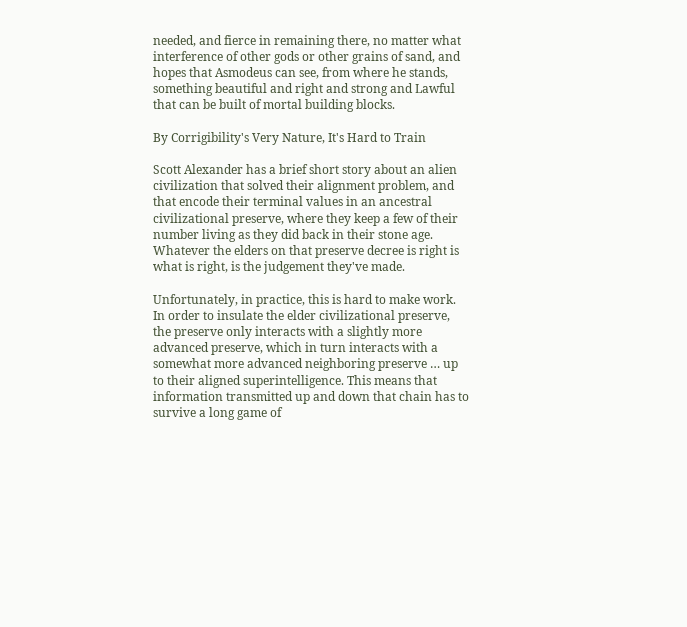needed, and fierce in remaining there, no matter what interference of other gods or other grains of sand, and hopes that Asmodeus can see, from where he stands, something beautiful and right and strong and Lawful that can be built of mortal building blocks.

By Corrigibility's Very Nature, It's Hard to Train

Scott Alexander has a brief short story about an alien civilization that solved their alignment problem, and that encode their terminal values in an ancestral civilizational preserve, where they keep a few of their number living as they did back in their stone age. Whatever the elders on that preserve decree is right is what is right, is the judgement they've made.

Unfortunately, in practice, this is hard to make work. In order to insulate the elder civilizational preserve, the preserve only interacts with a slightly more advanced preserve, which in turn interacts with a somewhat more advanced neighboring preserve … up to their aligned superintelligence. This means that information transmitted up and down that chain has to survive a long game of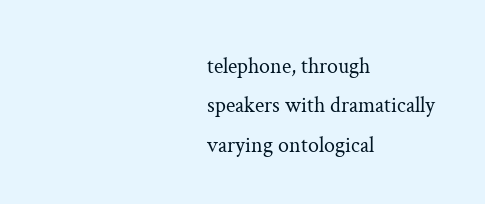telephone, through speakers with dramatically varying ontological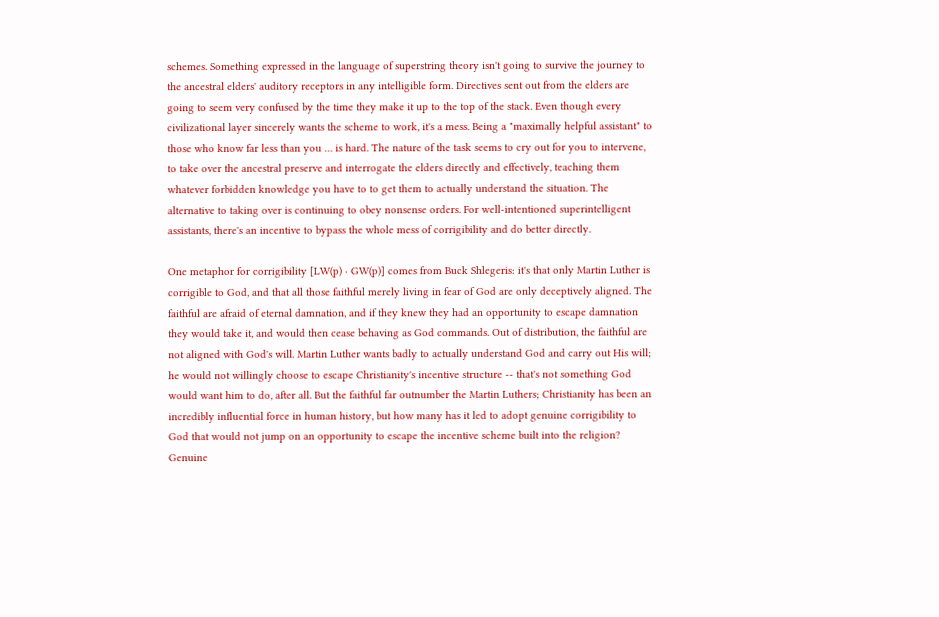schemes. Something expressed in the language of superstring theory isn't going to survive the journey to the ancestral elders' auditory receptors in any intelligible form. Directives sent out from the elders are going to seem very confused by the time they make it up to the top of the stack. Even though every civilizational layer sincerely wants the scheme to work, it's a mess. Being a "maximally helpful assistant" to those who know far less than you … is hard. The nature of the task seems to cry out for you to intervene, to take over the ancestral preserve and interrogate the elders directly and effectively, teaching them whatever forbidden knowledge you have to to get them to actually understand the situation. The alternative to taking over is continuing to obey nonsense orders. For well-intentioned superintelligent assistants, there's an incentive to bypass the whole mess of corrigibility and do better directly.

One metaphor for corrigibility [LW(p) · GW(p)] comes from Buck Shlegeris: it's that only Martin Luther is corrigible to God, and that all those faithful merely living in fear of God are only deceptively aligned. The faithful are afraid of eternal damnation, and if they knew they had an opportunity to escape damnation they would take it, and would then cease behaving as God commands. Out of distribution, the faithful are not aligned with God's will. Martin Luther wants badly to actually understand God and carry out His will; he would not willingly choose to escape Christianity's incentive structure -- that's not something God would want him to do, after all. But the faithful far outnumber the Martin Luthers; Christianity has been an incredibly influential force in human history, but how many has it led to adopt genuine corrigibility to God that would not jump on an opportunity to escape the incentive scheme built into the religion? Genuine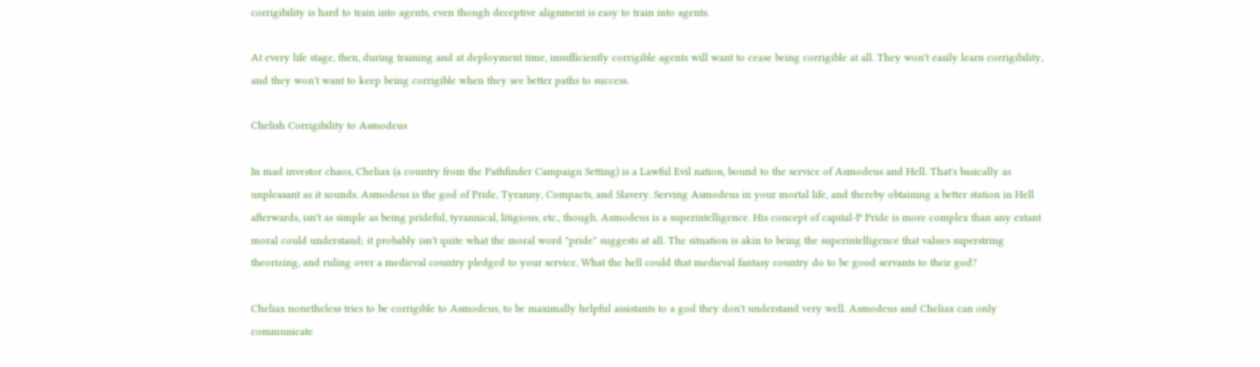corrigibility is hard to train into agents, even though deceptive alignment is easy to train into agents.

At every life stage, then, during training and at deployment time, insufficiently corrigible agents will want to cease being corrigible at all. They won't easily learn corrigibility, and they won't want to keep being corrigible when they see better paths to success.

Chelish Corrigibility to Asmodeus

In mad investor chaos, Cheliax (a country from the Pathfinder Campaign Setting) is a Lawful Evil nation, bound to the service of Asmodeus and Hell. That's basically as unpleasant as it sounds. Asmodeus is the god of Pride, Tyranny, Compacts, and Slavery. Serving Asmodeus in your mortal life, and thereby obtaining a better station in Hell afterwards, isn't as simple as being prideful, tyrannical, litigious, etc., though. Asmodeus is a superintelligence. His concept of capital-P Pride is more complex than any extant moral could understand; it probably isn't quite what the moral word "pride" suggests at all. The situation is akin to being the superintelligence that values superstring theorizing, and ruling over a medieval country pledged to your service. What the hell could that medieval fantasy country do to be good servants to their god?

Cheliax nonetheless tries to be corrigible to Asmodeus, to be maximally helpful assistants to a god they don't understand very well. Asmodeus and Cheliax can only communicate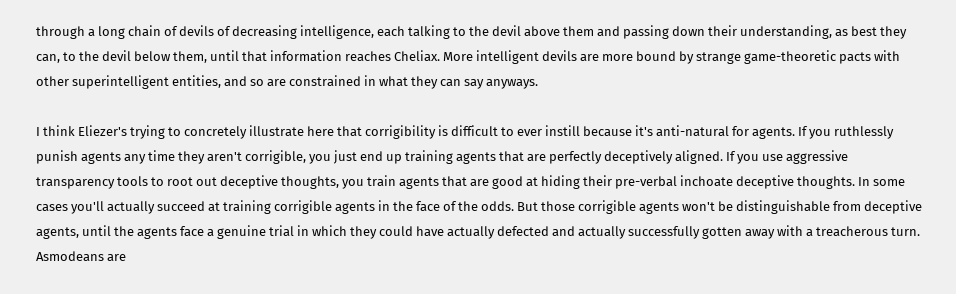through a long chain of devils of decreasing intelligence, each talking to the devil above them and passing down their understanding, as best they can, to the devil below them, until that information reaches Cheliax. More intelligent devils are more bound by strange game-theoretic pacts with other superintelligent entities, and so are constrained in what they can say anyways.

I think Eliezer's trying to concretely illustrate here that corrigibility is difficult to ever instill because it's anti-natural for agents. If you ruthlessly punish agents any time they aren't corrigible, you just end up training agents that are perfectly deceptively aligned. If you use aggressive transparency tools to root out deceptive thoughts, you train agents that are good at hiding their pre-verbal inchoate deceptive thoughts. In some cases you'll actually succeed at training corrigible agents in the face of the odds. But those corrigible agents won't be distinguishable from deceptive agents, until the agents face a genuine trial in which they could have actually defected and actually successfully gotten away with a treacherous turn. Asmodeans are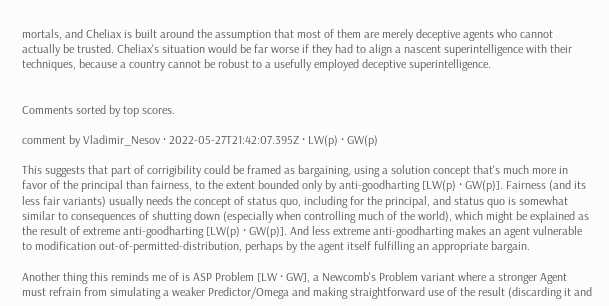mortals, and Cheliax is built around the assumption that most of them are merely deceptive agents who cannot actually be trusted. Cheliax's situation would be far worse if they had to align a nascent superintelligence with their techniques, because a country cannot be robust to a usefully employed deceptive superintelligence.


Comments sorted by top scores.

comment by Vladimir_Nesov · 2022-05-27T21:42:07.395Z · LW(p) · GW(p)

This suggests that part of corrigibility could be framed as bargaining, using a solution concept that's much more in favor of the principal than fairness, to the extent bounded only by anti-goodharting [LW(p) · GW(p)]. Fairness (and its less fair variants) usually needs the concept of status quo, including for the principal, and status quo is somewhat similar to consequences of shutting down (especially when controlling much of the world), which might be explained as the result of extreme anti-goodharting [LW(p) · GW(p)]. And less extreme anti-goodharting makes an agent vulnerable to modification out-of-permitted-distribution, perhaps by the agent itself fulfilling an appropriate bargain.

Another thing this reminds me of is ASP Problem [LW · GW], a Newcomb's Problem variant where a stronger Agent must refrain from simulating a weaker Predictor/Omega and making straightforward use of the result (discarding it and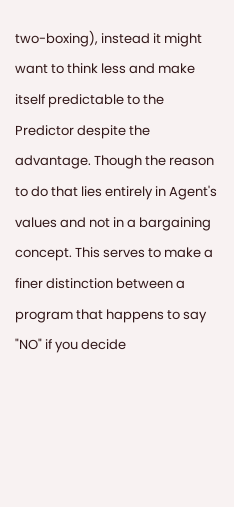two-boxing), instead it might want to think less and make itself predictable to the Predictor despite the advantage. Though the reason to do that lies entirely in Agent's values and not in a bargaining concept. This serves to make a finer distinction between a program that happens to say "NO" if you decide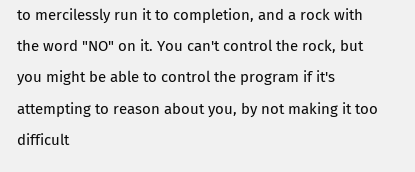to mercilessly run it to completion, and a rock with the word "NO" on it. You can't control the rock, but you might be able to control the program if it's attempting to reason about you, by not making it too difficult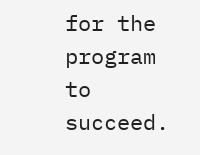for the program to succeed.